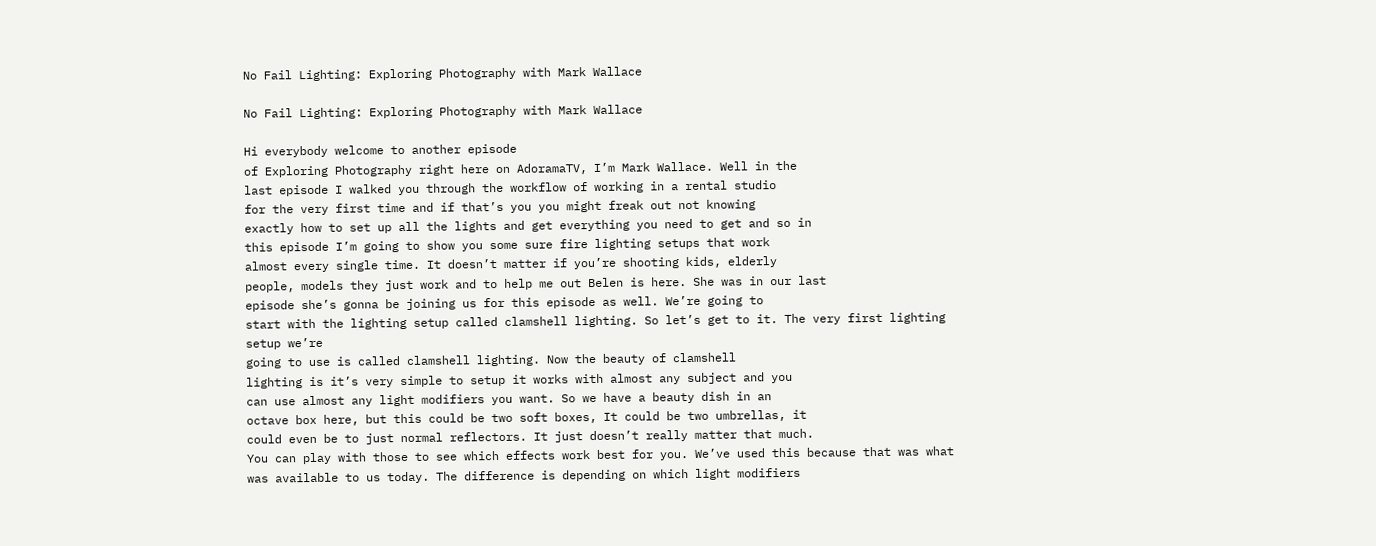No Fail Lighting: Exploring Photography with Mark Wallace

No Fail Lighting: Exploring Photography with Mark Wallace

Hi everybody welcome to another episode
of Exploring Photography right here on AdoramaTV, I’m Mark Wallace. Well in the
last episode I walked you through the workflow of working in a rental studio
for the very first time and if that’s you you might freak out not knowing
exactly how to set up all the lights and get everything you need to get and so in
this episode I’m going to show you some sure fire lighting setups that work
almost every single time. It doesn’t matter if you’re shooting kids, elderly
people, models they just work and to help me out Belen is here. She was in our last
episode she’s gonna be joining us for this episode as well. We’re going to
start with the lighting setup called clamshell lighting. So let’s get to it. The very first lighting setup we’re
going to use is called clamshell lighting. Now the beauty of clamshell
lighting is it’s very simple to setup it works with almost any subject and you
can use almost any light modifiers you want. So we have a beauty dish in an
octave box here, but this could be two soft boxes, It could be two umbrellas, it
could even be to just normal reflectors. It just doesn’t really matter that much.
You can play with those to see which effects work best for you. We’ve used this because that was what
was available to us today. The difference is depending on which light modifiers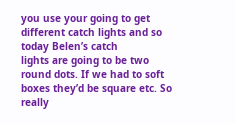you use your going to get different catch lights and so today Belen’s catch
lights are going to be two round dots. If we had to soft boxes they’d be square etc. So
really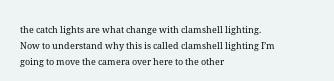the catch lights are what change with clamshell lighting. Now to understand why this is called clamshell lighting I’m going to move the camera over here to the other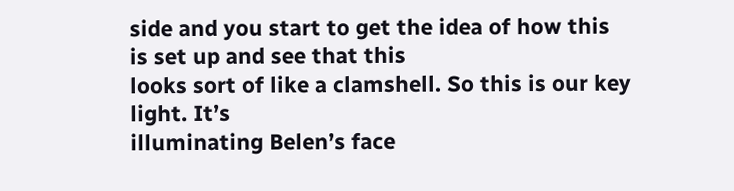side and you start to get the idea of how this is set up and see that this
looks sort of like a clamshell. So this is our key light. It’s
illuminating Belen’s face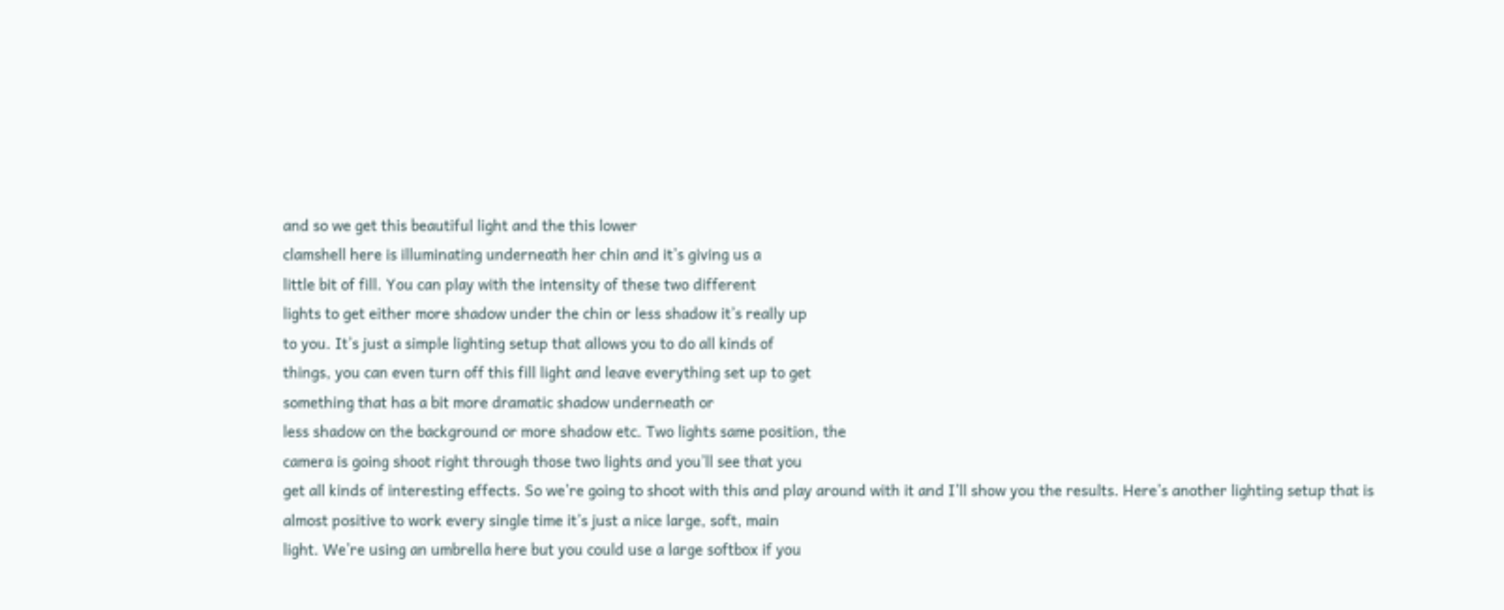and so we get this beautiful light and the this lower
clamshell here is illuminating underneath her chin and it’s giving us a
little bit of fill. You can play with the intensity of these two different
lights to get either more shadow under the chin or less shadow it’s really up
to you. It’s just a simple lighting setup that allows you to do all kinds of
things, you can even turn off this fill light and leave everything set up to get
something that has a bit more dramatic shadow underneath or
less shadow on the background or more shadow etc. Two lights same position, the
camera is going shoot right through those two lights and you’ll see that you
get all kinds of interesting effects. So we’re going to shoot with this and play around with it and I’ll show you the results. Here’s another lighting setup that is
almost positive to work every single time it’s just a nice large, soft, main
light. We’re using an umbrella here but you could use a large softbox if you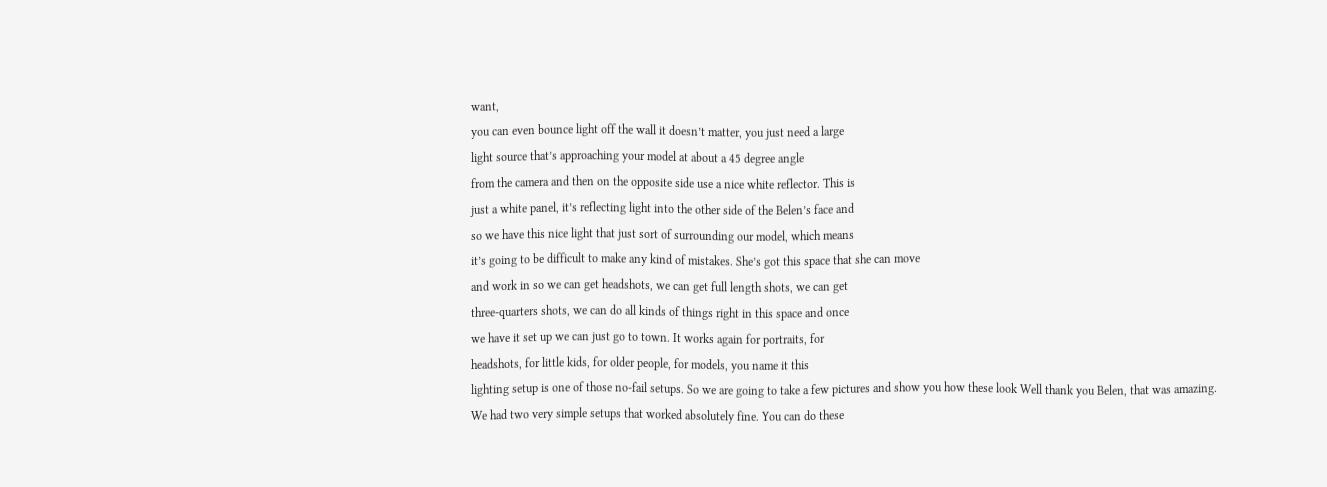want,
you can even bounce light off the wall it doesn’t matter, you just need a large
light source that’s approaching your model at about a 45 degree angle
from the camera and then on the opposite side use a nice white reflector. This is
just a white panel, it’s reflecting light into the other side of the Belen’s face and
so we have this nice light that just sort of surrounding our model, which means
it’s going to be difficult to make any kind of mistakes. She’s got this space that she can move
and work in so we can get headshots, we can get full length shots, we can get
three-quarters shots, we can do all kinds of things right in this space and once
we have it set up we can just go to town. It works again for portraits, for
headshots, for little kids, for older people, for models, you name it this
lighting setup is one of those no-fail setups. So we are going to take a few pictures and show you how these look Well thank you Belen, that was amazing.
We had two very simple setups that worked absolutely fine. You can do these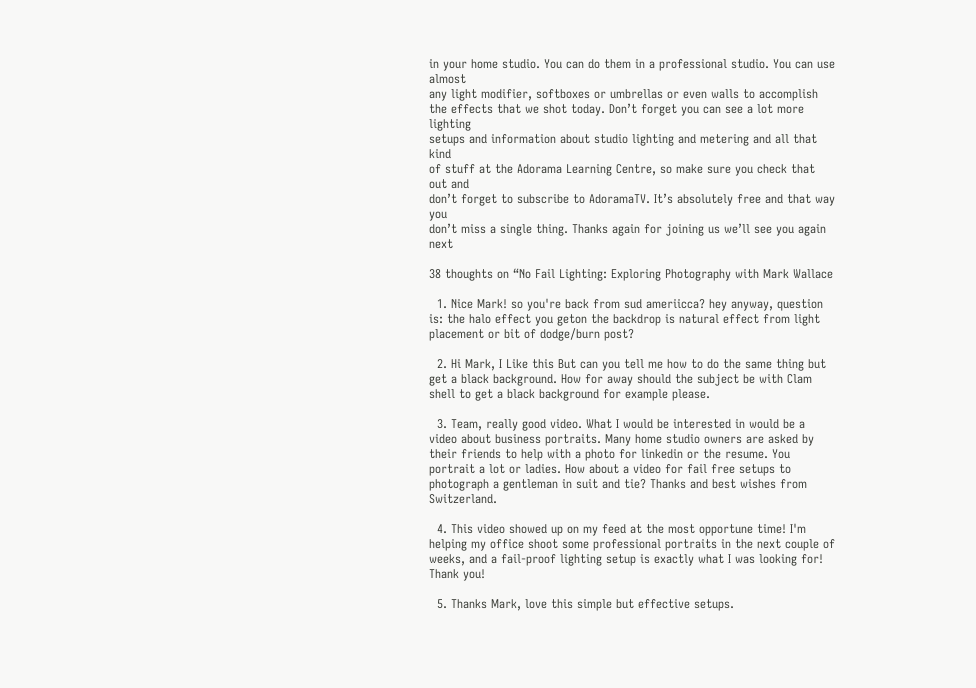in your home studio. You can do them in a professional studio. You can use almost
any light modifier, softboxes or umbrellas or even walls to accomplish
the effects that we shot today. Don’t forget you can see a lot more lighting
setups and information about studio lighting and metering and all that kind
of stuff at the Adorama Learning Centre, so make sure you check that out and
don’t forget to subscribe to AdoramaTV. It’s absolutely free and that way you
don’t miss a single thing. Thanks again for joining us we’ll see you again next

38 thoughts on “No Fail Lighting: Exploring Photography with Mark Wallace

  1. Nice Mark! so you're back from sud ameriicca? hey anyway, question is: the halo effect you geton the backdrop is natural effect from light placement or bit of dodge/burn post?

  2. Hi Mark, I Like this But can you tell me how to do the same thing but get a black background. How for away should the subject be with Clam shell to get a black background for example please.

  3. Team, really good video. What I would be interested in would be a video about business portraits. Many home studio owners are asked by their friends to help with a photo for linkedin or the resume. You portrait a lot or ladies. How about a video for fail free setups to photograph a gentleman in suit and tie? Thanks and best wishes from Switzerland.

  4. This video showed up on my feed at the most opportune time! I'm helping my office shoot some professional portraits in the next couple of weeks, and a fail-proof lighting setup is exactly what I was looking for! Thank you!

  5. Thanks Mark, love this simple but effective setups.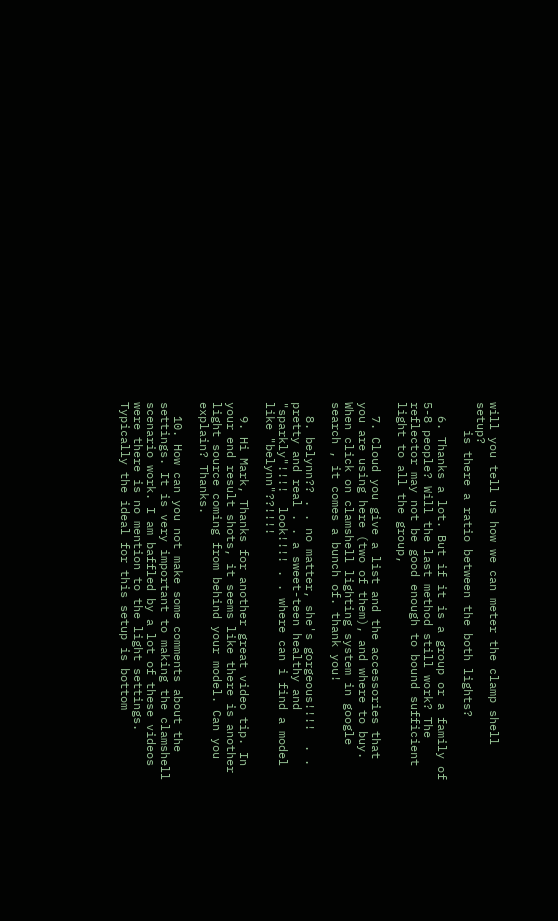will you tell us how we can meter the clamp shell setup?
    is there a ratio between the both lights?

  6. Thanks a lot. But if it is a group or a family of 5-8 people? Will the last method still work? The reflector may not be good enough to bound sufficient light to all the group,

  7. Cloud you give a list and the accessories that you are using here (two of them), and where to buy. When click on clamshell lighting system in google search , it comes a bunch of. thank you!

  8. belynn?? . . no matter, she's gorgeous!!!!  . . pretty and real . . a sweet-teen healthy and "sparkly"!!!!  look!!!! . . where can i find a model like "belynn"??!!!!

  9. Hi Mark, Thanks for another great video tip. In your end result shots, it seems like there is another light source coming from behind your model. Can you explain? Thanks.

  10. How can you not make some comments about the settings. It is very important to making the clamshell scenario work. I am baffled by a lot of these videos were there is no mention to the light settings. Typically the ideal for this setup is bottom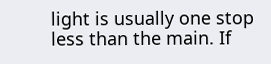light is usually one stop less than the main. If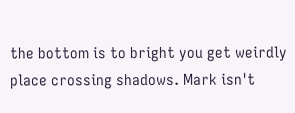the bottom is to bright you get weirdly place crossing shadows. Mark isn't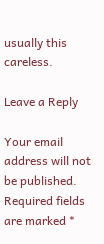usually this careless.

Leave a Reply

Your email address will not be published. Required fields are marked *